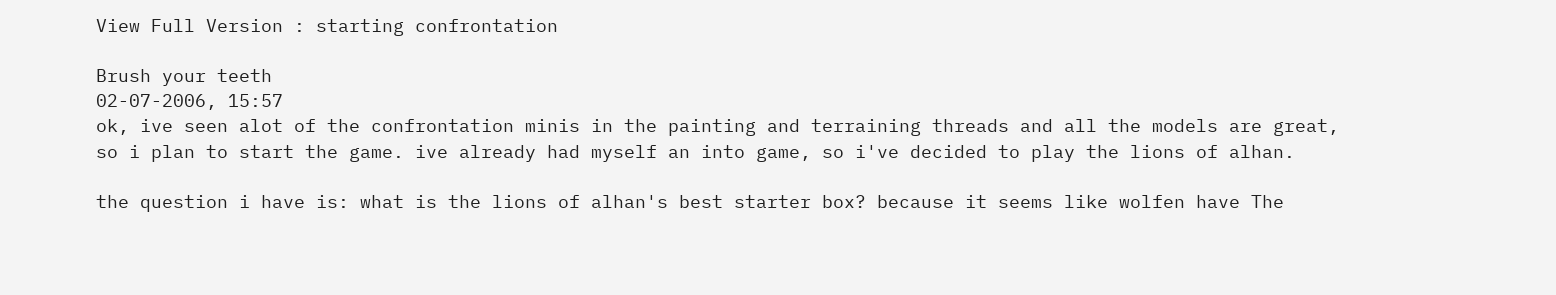View Full Version : starting confrontation

Brush your teeth
02-07-2006, 15:57
ok, ive seen alot of the confrontation minis in the painting and terraining threads and all the models are great, so i plan to start the game. ive already had myself an into game, so i've decided to play the lions of alhan.

the question i have is: what is the lions of alhan's best starter box? because it seems like wolfen have The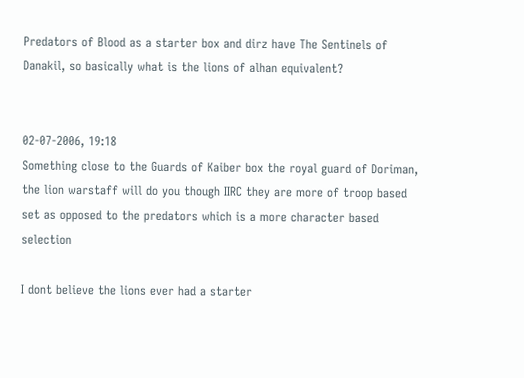Predators of Blood as a starter box and dirz have The Sentinels of Danakil, so basically what is the lions of alhan equivalent?


02-07-2006, 19:18
Something close to the Guards of Kaiber box the royal guard of Doriman, the lion warstaff will do you though IIRC they are more of troop based set as opposed to the predators which is a more character based selection

I dont believe the lions ever had a starter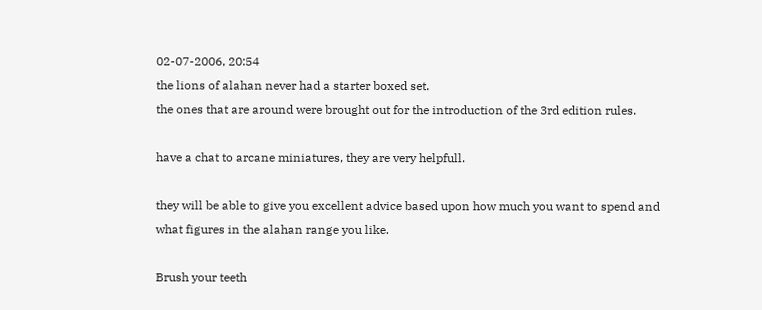02-07-2006, 20:54
the lions of alahan never had a starter boxed set.
the ones that are around were brought out for the introduction of the 3rd edition rules.

have a chat to arcane miniatures, they are very helpfull.

they will be able to give you excellent advice based upon how much you want to spend and what figures in the alahan range you like.

Brush your teeth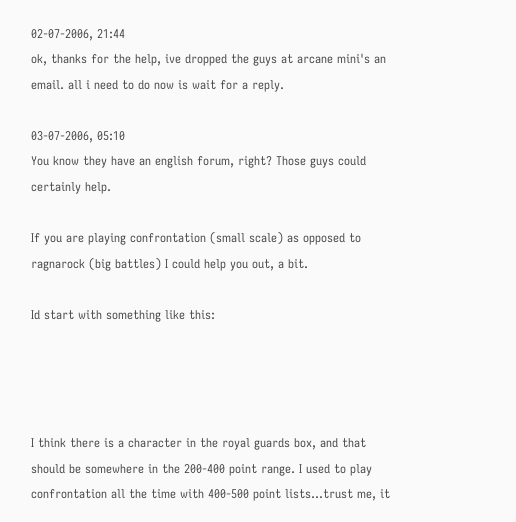02-07-2006, 21:44
ok, thanks for the help, ive dropped the guys at arcane mini's an email. all i need to do now is wait for a reply.

03-07-2006, 05:10
You know they have an english forum, right? Those guys could certainly help.

If you are playing confrontation (small scale) as opposed to ragnarock (big battles) I could help you out, a bit.

Id start with something like this:




I think there is a character in the royal guards box, and that should be somewhere in the 200-400 point range. I used to play confrontation all the time with 400-500 point lists...trust me, it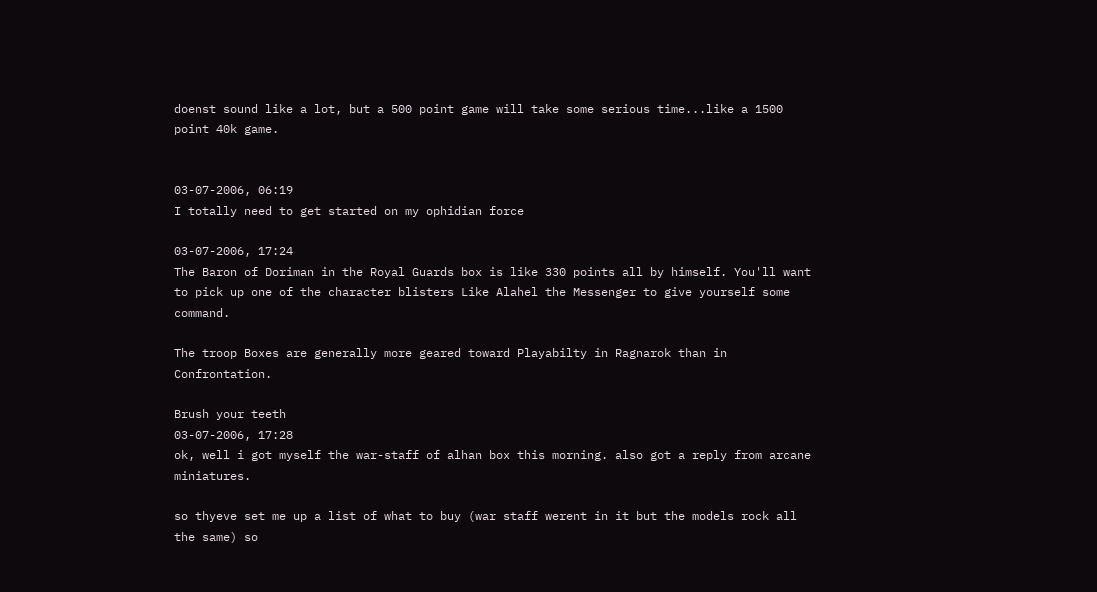doenst sound like a lot, but a 500 point game will take some serious time...like a 1500 point 40k game.


03-07-2006, 06:19
I totally need to get started on my ophidian force

03-07-2006, 17:24
The Baron of Doriman in the Royal Guards box is like 330 points all by himself. You'll want to pick up one of the character blisters Like Alahel the Messenger to give yourself some command.

The troop Boxes are generally more geared toward Playabilty in Ragnarok than in Confrontation.

Brush your teeth
03-07-2006, 17:28
ok, well i got myself the war-staff of alhan box this morning. also got a reply from arcane miniatures.

so thyeve set me up a list of what to buy (war staff werent in it but the models rock all the same) so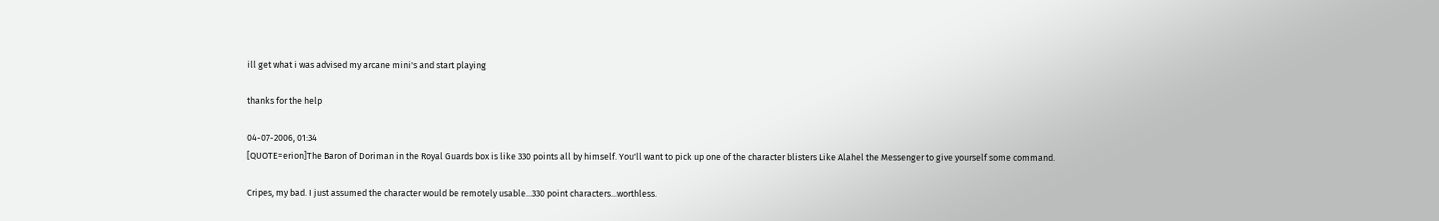ill get what i was advised my arcane mini's and start playing

thanks for the help

04-07-2006, 01:34
[QUOTE=erion]The Baron of Doriman in the Royal Guards box is like 330 points all by himself. You'll want to pick up one of the character blisters Like Alahel the Messenger to give yourself some command.

Cripes, my bad. I just assumed the character would be remotely usable...330 point characters...worthless.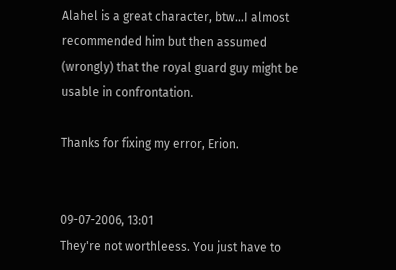Alahel is a great character, btw...I almost recommended him but then assumed (wrongly) that the royal guard guy might be usable in confrontation.

Thanks for fixing my error, Erion.


09-07-2006, 13:01
They're not worthleess. You just have to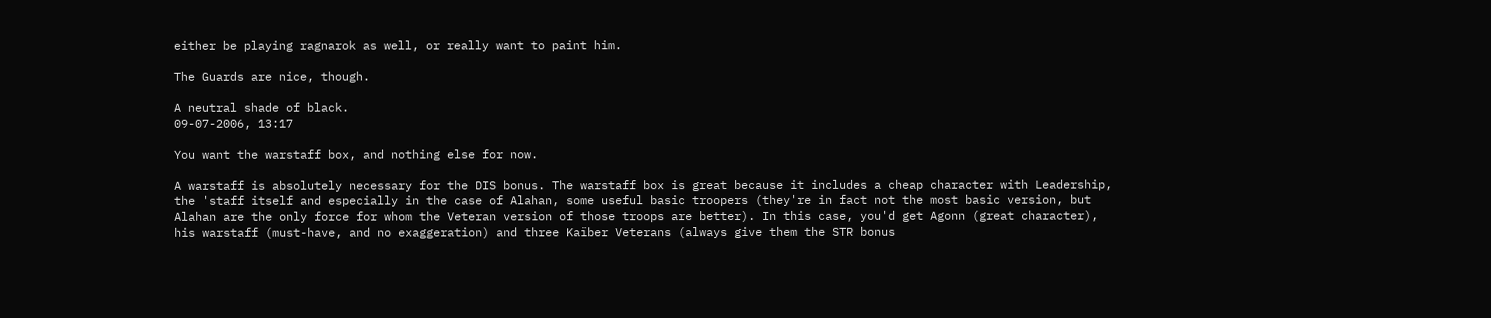either be playing ragnarok as well, or really want to paint him.

The Guards are nice, though.

A neutral shade of black.
09-07-2006, 13:17

You want the warstaff box, and nothing else for now.

A warstaff is absolutely necessary for the DIS bonus. The warstaff box is great because it includes a cheap character with Leadership, the 'staff itself and especially in the case of Alahan, some useful basic troopers (they're in fact not the most basic version, but Alahan are the only force for whom the Veteran version of those troops are better). In this case, you'd get Agonn (great character), his warstaff (must-have, and no exaggeration) and three Kaïber Veterans (always give them the STR bonus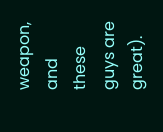weapon, and these guys are great).